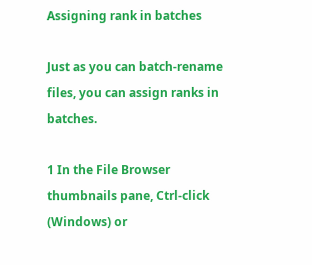Assigning rank in batches

Just as you can batch-rename files, you can assign ranks in batches.

1 In the File Browser thumbnails pane, Ctrl-click (Windows) or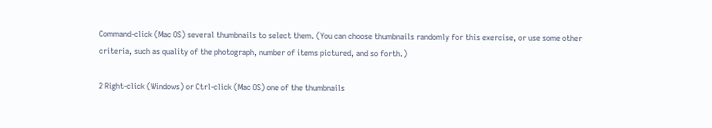Command-click (Mac OS) several thumbnails to select them. (You can choose thumbnails randomly for this exercise, or use some other criteria, such as quality of the photograph, number of items pictured, and so forth.)

2 Right-click (Windows) or Ctrl-click (Mac OS) one of the thumbnails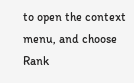to open the context menu, and choose Rank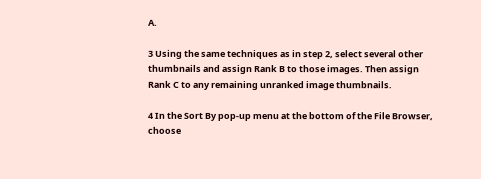A.

3 Using the same techniques as in step 2, select several other thumbnails and assign Rank B to those images. Then assign Rank C to any remaining unranked image thumbnails.

4 In the Sort By pop-up menu at the bottom of the File Browser, choose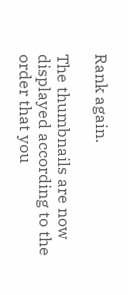Rank again.

The thumbnails are now displayed according to the order that you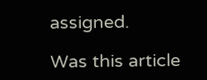assigned.

Was this article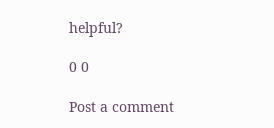helpful?

0 0

Post a comment